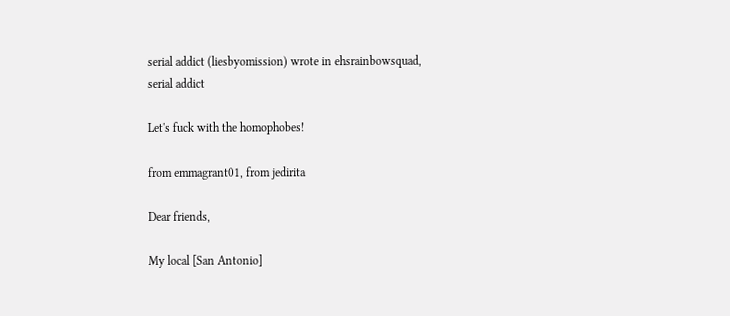serial addict (liesbyomission) wrote in ehsrainbowsquad,
serial addict

Let's fuck with the homophobes!

from emmagrant01, from jedirita

Dear friends,

My local [San Antonio]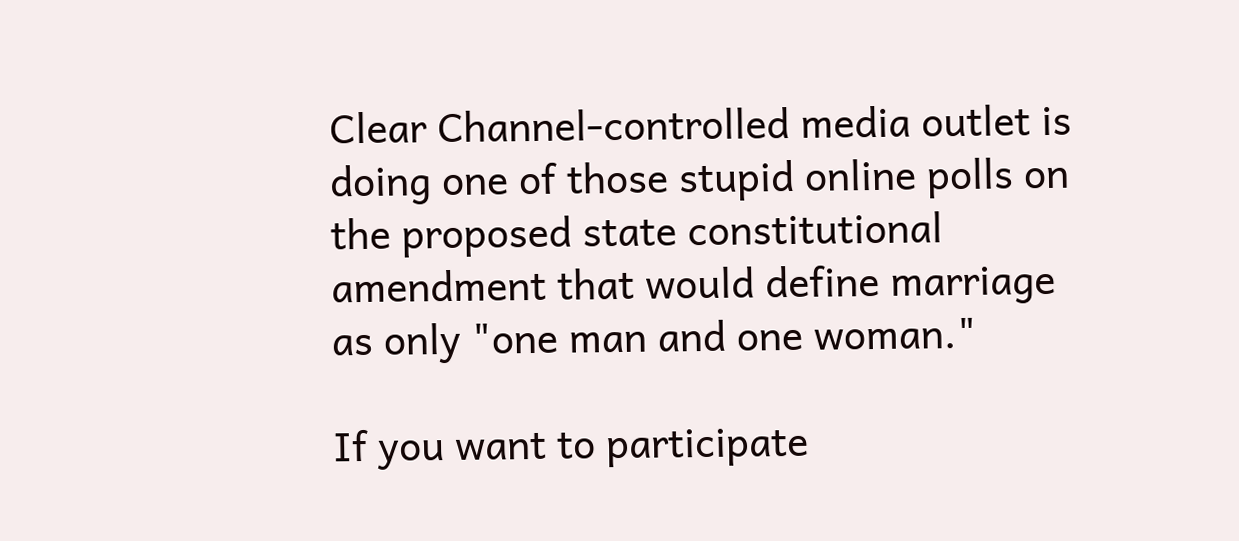Clear Channel-controlled media outlet is doing one of those stupid online polls on the proposed state constitutional amendment that would define marriage as only "one man and one woman."

If you want to participate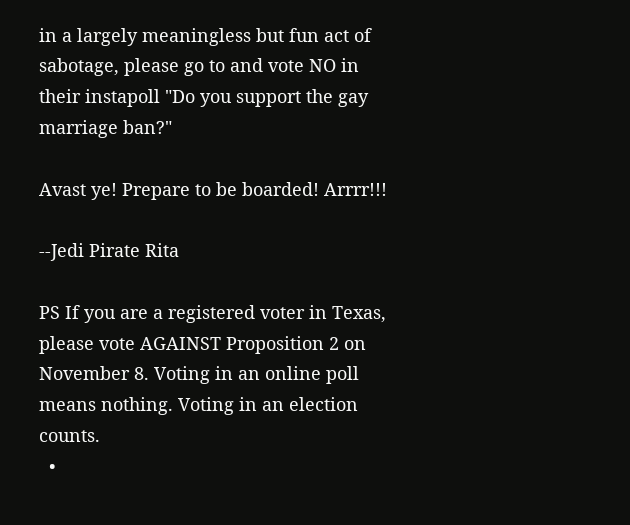in a largely meaningless but fun act of sabotage, please go to and vote NO in their instapoll "Do you support the gay marriage ban?"

Avast ye! Prepare to be boarded! Arrrr!!!

--Jedi Pirate Rita

PS If you are a registered voter in Texas, please vote AGAINST Proposition 2 on November 8. Voting in an online poll means nothing. Voting in an election counts.
  •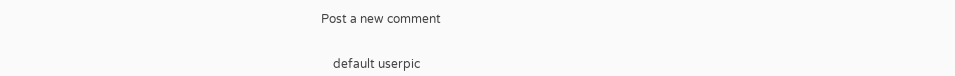Post a new comment


    default userpic